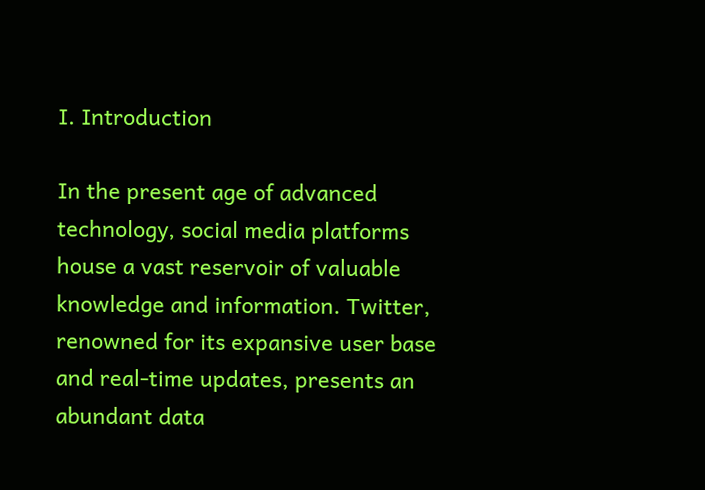I. Introduction

In the present age of advanced technology, social media platforms house a vast reservoir of valuable knowledge and information. Twitter, renowned for its expansive user base and real-time updates, presents an abundant data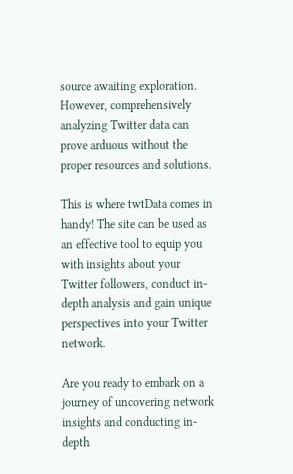source awaiting exploration. However, comprehensively analyzing Twitter data can prove arduous without the proper resources and solutions.

This is where twtData comes in handy! The site can be used as an effective tool to equip you with insights about your Twitter followers, conduct in-depth analysis and gain unique perspectives into your Twitter network.

Are you ready to embark on a journey of uncovering network insights and conducting in-depth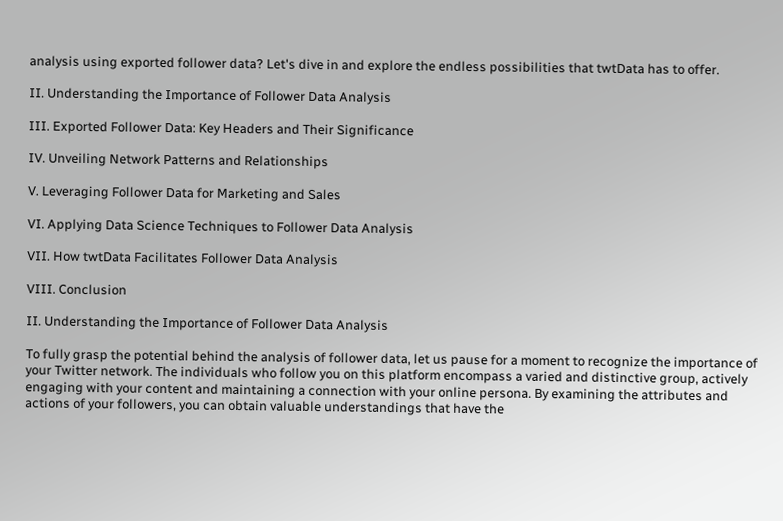analysis using exported follower data? Let's dive in and explore the endless possibilities that twtData has to offer.

II. Understanding the Importance of Follower Data Analysis

III. Exported Follower Data: Key Headers and Their Significance

IV. Unveiling Network Patterns and Relationships

V. Leveraging Follower Data for Marketing and Sales

VI. Applying Data Science Techniques to Follower Data Analysis

VII. How twtData Facilitates Follower Data Analysis

VIII. Conclusion

II. Understanding the Importance of Follower Data Analysis

To fully grasp the potential behind the analysis of follower data, let us pause for a moment to recognize the importance of your Twitter network. The individuals who follow you on this platform encompass a varied and distinctive group, actively engaging with your content and maintaining a connection with your online persona. By examining the attributes and actions of your followers, you can obtain valuable understandings that have the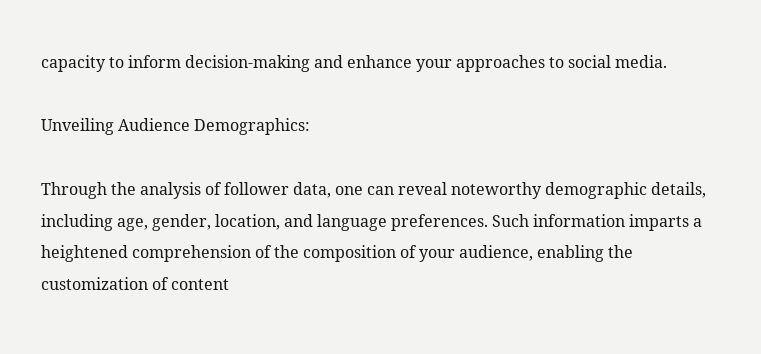capacity to inform decision-making and enhance your approaches to social media.

Unveiling Audience Demographics:

Through the analysis of follower data, one can reveal noteworthy demographic details, including age, gender, location, and language preferences. Such information imparts a heightened comprehension of the composition of your audience, enabling the customization of content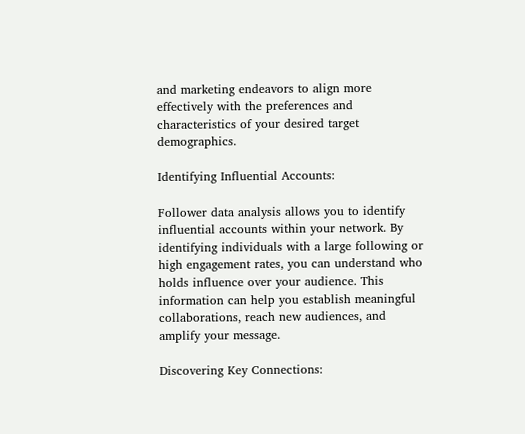and marketing endeavors to align more effectively with the preferences and characteristics of your desired target demographics.

Identifying Influential Accounts:

Follower data analysis allows you to identify influential accounts within your network. By identifying individuals with a large following or high engagement rates, you can understand who holds influence over your audience. This information can help you establish meaningful collaborations, reach new audiences, and amplify your message.

Discovering Key Connections: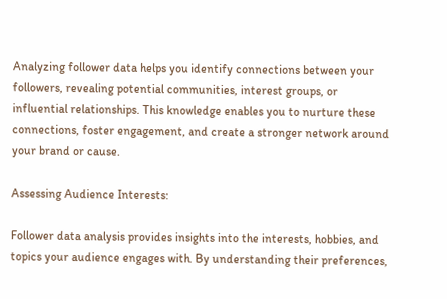Analyzing follower data helps you identify connections between your followers, revealing potential communities, interest groups, or influential relationships. This knowledge enables you to nurture these connections, foster engagement, and create a stronger network around your brand or cause.

Assessing Audience Interests:

Follower data analysis provides insights into the interests, hobbies, and topics your audience engages with. By understanding their preferences,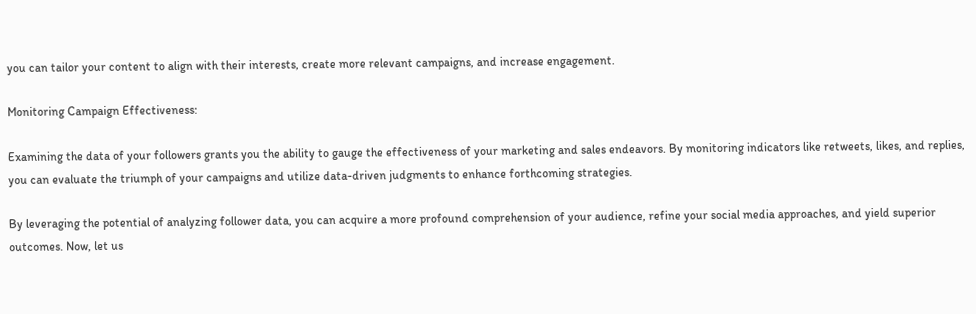you can tailor your content to align with their interests, create more relevant campaigns, and increase engagement.

Monitoring Campaign Effectiveness:

Examining the data of your followers grants you the ability to gauge the effectiveness of your marketing and sales endeavors. By monitoring indicators like retweets, likes, and replies, you can evaluate the triumph of your campaigns and utilize data-driven judgments to enhance forthcoming strategies.

By leveraging the potential of analyzing follower data, you can acquire a more profound comprehension of your audience, refine your social media approaches, and yield superior outcomes. Now, let us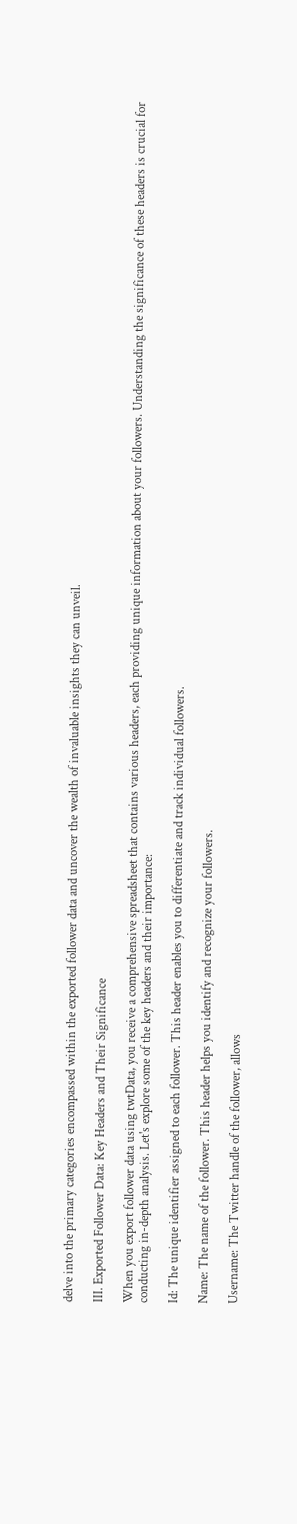delve into the primary categories encompassed within the exported follower data and uncover the wealth of invaluable insights they can unveil.

III. Exported Follower Data: Key Headers and Their Significance

When you export follower data using twtData, you receive a comprehensive spreadsheet that contains various headers, each providing unique information about your followers. Understanding the significance of these headers is crucial for conducting in-depth analysis. Let's explore some of the key headers and their importance:

Id: The unique identifier assigned to each follower. This header enables you to differentiate and track individual followers.

Name: The name of the follower. This header helps you identify and recognize your followers.

Username: The Twitter handle of the follower, allows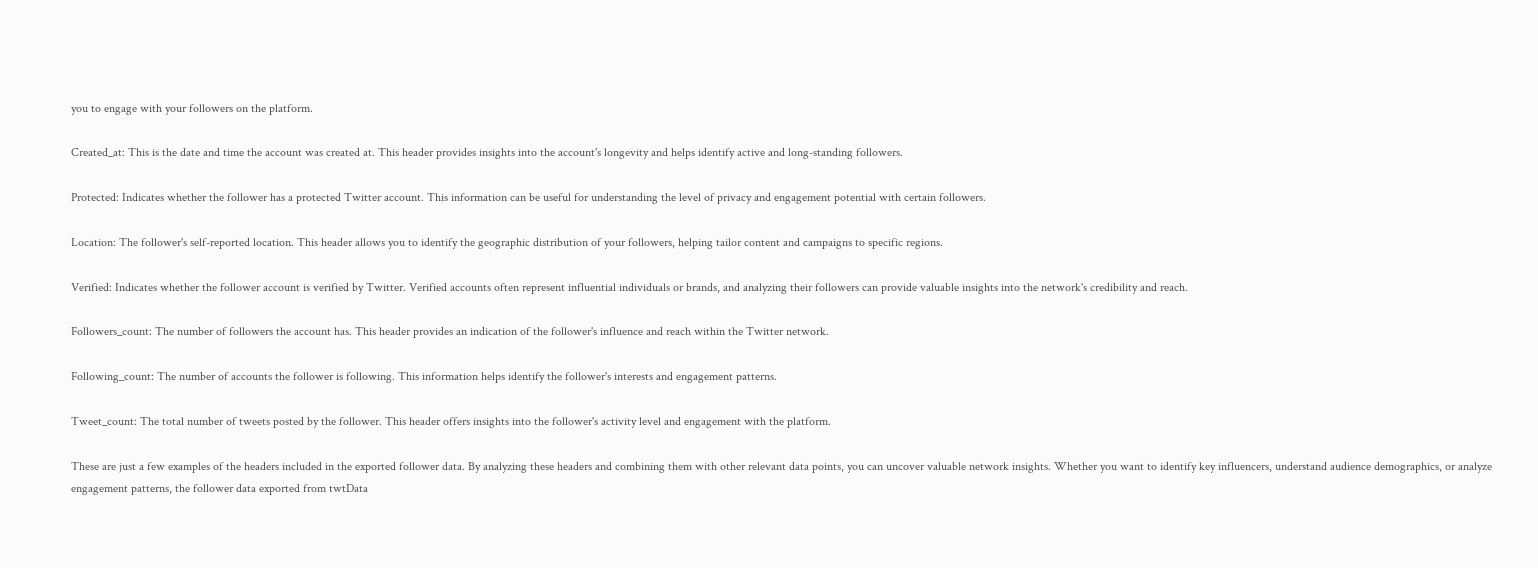you to engage with your followers on the platform.

Created_at: This is the date and time the account was created at. This header provides insights into the account's longevity and helps identify active and long-standing followers.

Protected: Indicates whether the follower has a protected Twitter account. This information can be useful for understanding the level of privacy and engagement potential with certain followers.

Location: The follower's self-reported location. This header allows you to identify the geographic distribution of your followers, helping tailor content and campaigns to specific regions.

Verified: Indicates whether the follower account is verified by Twitter. Verified accounts often represent influential individuals or brands, and analyzing their followers can provide valuable insights into the network's credibility and reach.

Followers_count: The number of followers the account has. This header provides an indication of the follower's influence and reach within the Twitter network.

Following_count: The number of accounts the follower is following. This information helps identify the follower's interests and engagement patterns.

Tweet_count: The total number of tweets posted by the follower. This header offers insights into the follower's activity level and engagement with the platform.

These are just a few examples of the headers included in the exported follower data. By analyzing these headers and combining them with other relevant data points, you can uncover valuable network insights. Whether you want to identify key influencers, understand audience demographics, or analyze engagement patterns, the follower data exported from twtData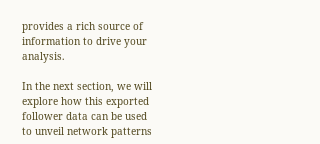provides a rich source of information to drive your analysis.

In the next section, we will explore how this exported follower data can be used to unveil network patterns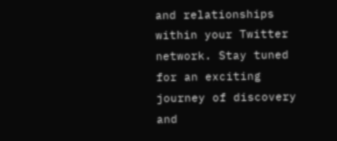and relationships within your Twitter network. Stay tuned for an exciting journey of discovery and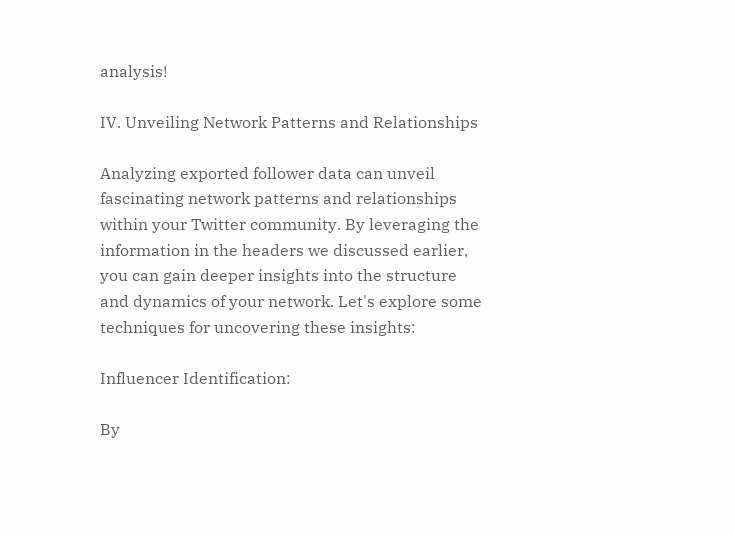analysis!

IV. Unveiling Network Patterns and Relationships

Analyzing exported follower data can unveil fascinating network patterns and relationships within your Twitter community. By leveraging the information in the headers we discussed earlier, you can gain deeper insights into the structure and dynamics of your network. Let's explore some techniques for uncovering these insights:

Influencer Identification:

By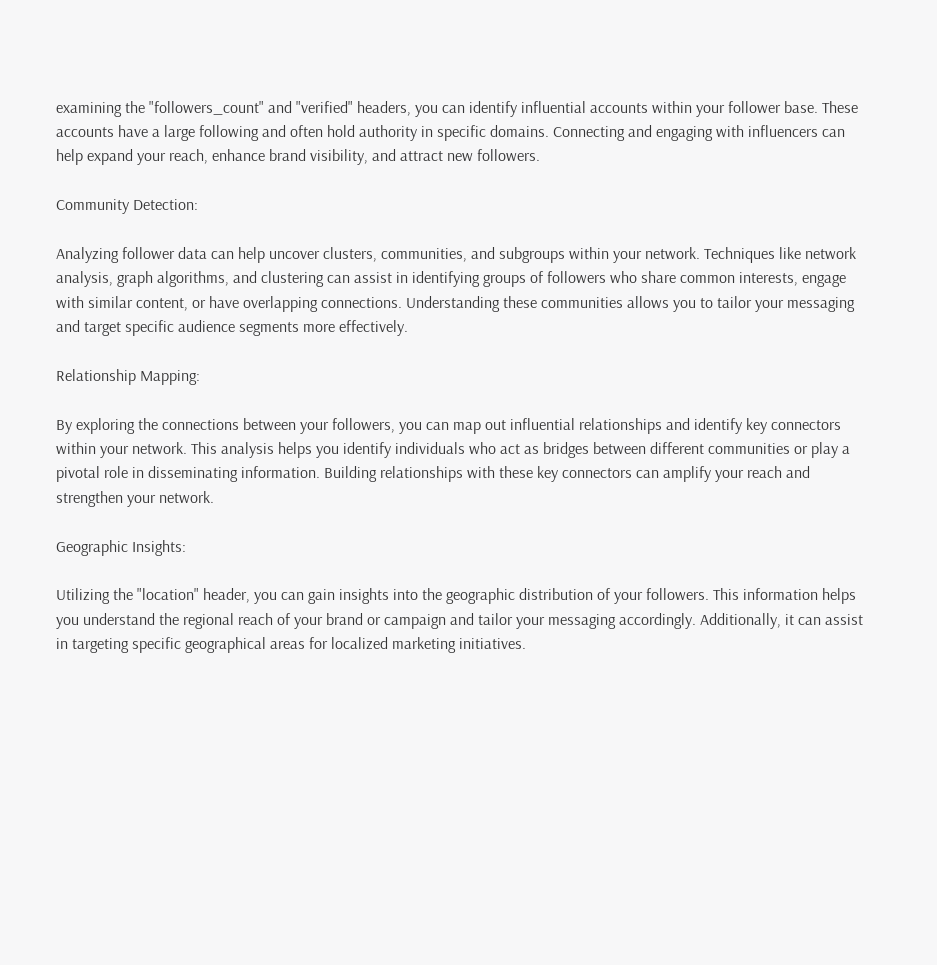examining the "followers_count" and "verified" headers, you can identify influential accounts within your follower base. These accounts have a large following and often hold authority in specific domains. Connecting and engaging with influencers can help expand your reach, enhance brand visibility, and attract new followers.

Community Detection:

Analyzing follower data can help uncover clusters, communities, and subgroups within your network. Techniques like network analysis, graph algorithms, and clustering can assist in identifying groups of followers who share common interests, engage with similar content, or have overlapping connections. Understanding these communities allows you to tailor your messaging and target specific audience segments more effectively.

Relationship Mapping:

By exploring the connections between your followers, you can map out influential relationships and identify key connectors within your network. This analysis helps you identify individuals who act as bridges between different communities or play a pivotal role in disseminating information. Building relationships with these key connectors can amplify your reach and strengthen your network.

Geographic Insights:

Utilizing the "location" header, you can gain insights into the geographic distribution of your followers. This information helps you understand the regional reach of your brand or campaign and tailor your messaging accordingly. Additionally, it can assist in targeting specific geographical areas for localized marketing initiatives.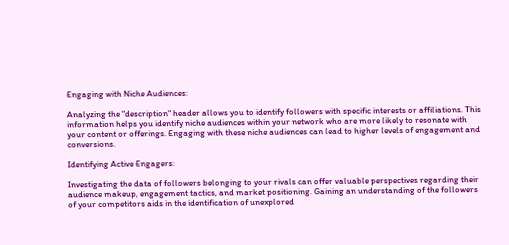Engaging with Niche Audiences:

Analyzing the "description" header allows you to identify followers with specific interests or affiliations. This information helps you identify niche audiences within your network who are more likely to resonate with your content or offerings. Engaging with these niche audiences can lead to higher levels of engagement and conversions.

Identifying Active Engagers:

Investigating the data of followers belonging to your rivals can offer valuable perspectives regarding their audience makeup, engagement tactics, and market positioning. Gaining an understanding of the followers of your competitors aids in the identification of unexplored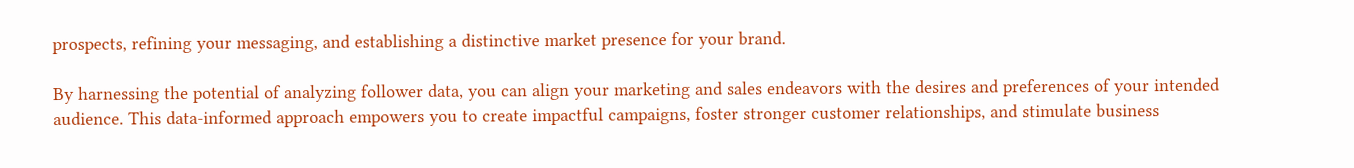prospects, refining your messaging, and establishing a distinctive market presence for your brand.

By harnessing the potential of analyzing follower data, you can align your marketing and sales endeavors with the desires and preferences of your intended audience. This data-informed approach empowers you to create impactful campaigns, foster stronger customer relationships, and stimulate business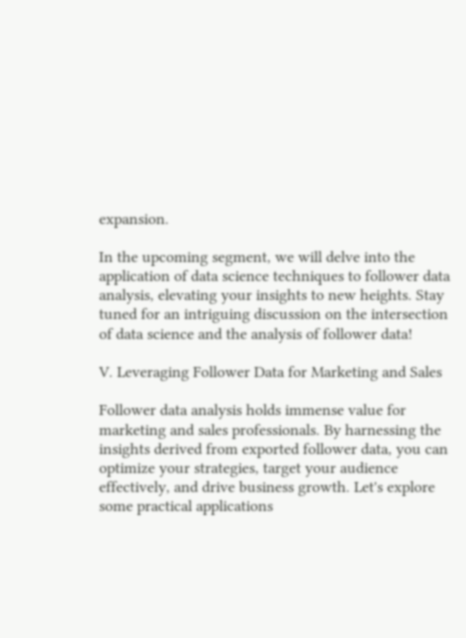expansion.

In the upcoming segment, we will delve into the application of data science techniques to follower data analysis, elevating your insights to new heights. Stay tuned for an intriguing discussion on the intersection of data science and the analysis of follower data!

V. Leveraging Follower Data for Marketing and Sales

Follower data analysis holds immense value for marketing and sales professionals. By harnessing the insights derived from exported follower data, you can optimize your strategies, target your audience effectively, and drive business growth. Let's explore some practical applications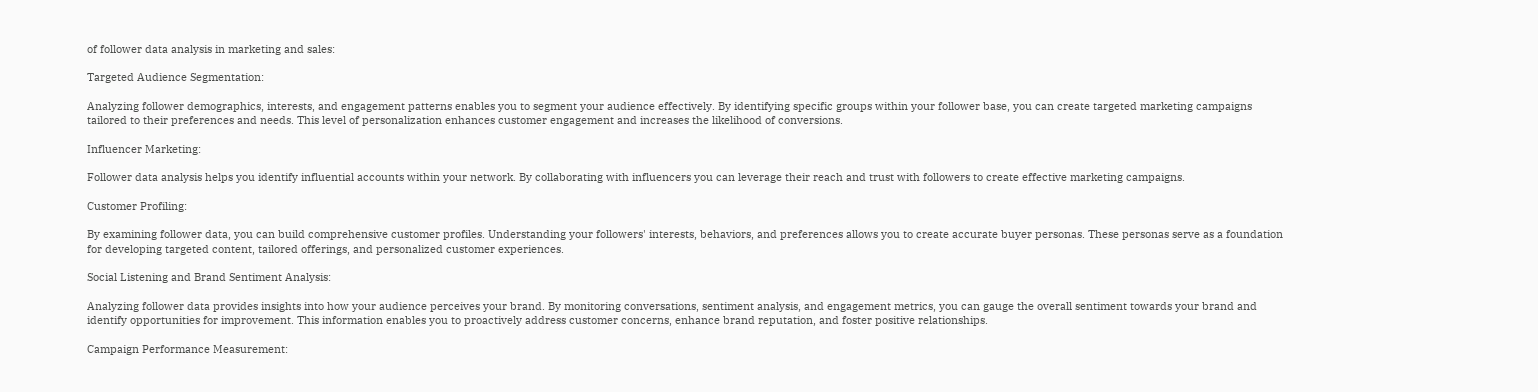of follower data analysis in marketing and sales:

Targeted Audience Segmentation:

Analyzing follower demographics, interests, and engagement patterns enables you to segment your audience effectively. By identifying specific groups within your follower base, you can create targeted marketing campaigns tailored to their preferences and needs. This level of personalization enhances customer engagement and increases the likelihood of conversions.

Influencer Marketing:

Follower data analysis helps you identify influential accounts within your network. By collaborating with influencers you can leverage their reach and trust with followers to create effective marketing campaigns.

Customer Profiling:

By examining follower data, you can build comprehensive customer profiles. Understanding your followers' interests, behaviors, and preferences allows you to create accurate buyer personas. These personas serve as a foundation for developing targeted content, tailored offerings, and personalized customer experiences.

Social Listening and Brand Sentiment Analysis:

Analyzing follower data provides insights into how your audience perceives your brand. By monitoring conversations, sentiment analysis, and engagement metrics, you can gauge the overall sentiment towards your brand and identify opportunities for improvement. This information enables you to proactively address customer concerns, enhance brand reputation, and foster positive relationships.

Campaign Performance Measurement: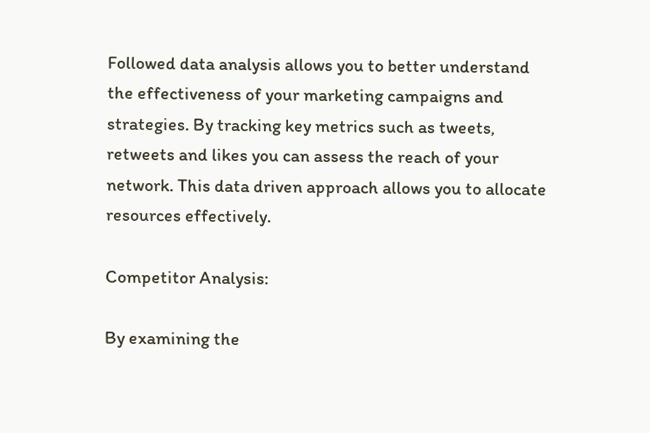Followed data analysis allows you to better understand the effectiveness of your marketing campaigns and strategies. By tracking key metrics such as tweets, retweets and likes you can assess the reach of your network. This data driven approach allows you to allocate resources effectively.

Competitor Analysis:

By examining the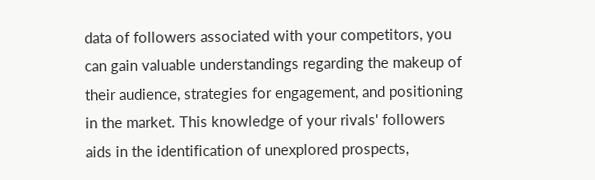data of followers associated with your competitors, you can gain valuable understandings regarding the makeup of their audience, strategies for engagement, and positioning in the market. This knowledge of your rivals' followers aids in the identification of unexplored prospects,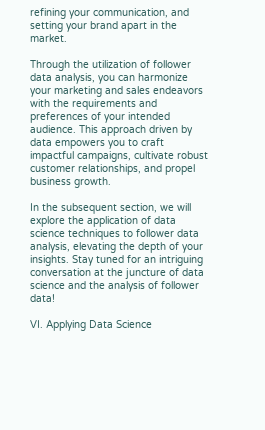refining your communication, and setting your brand apart in the market.

Through the utilization of follower data analysis, you can harmonize your marketing and sales endeavors with the requirements and preferences of your intended audience. This approach driven by data empowers you to craft impactful campaigns, cultivate robust customer relationships, and propel business growth.

In the subsequent section, we will explore the application of data science techniques to follower data analysis, elevating the depth of your insights. Stay tuned for an intriguing conversation at the juncture of data science and the analysis of follower data!

VI. Applying Data Science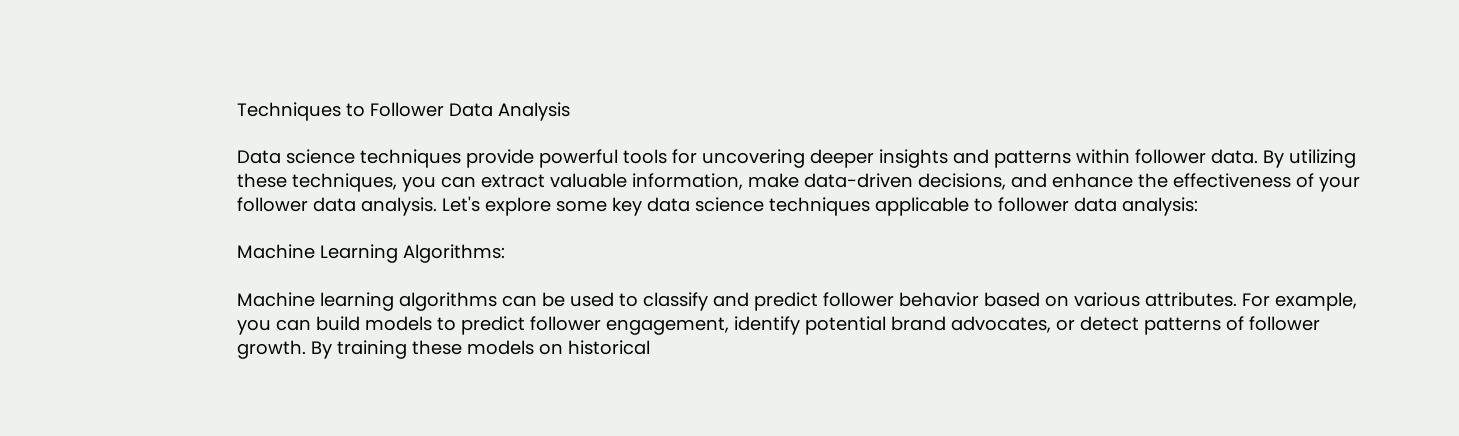Techniques to Follower Data Analysis

Data science techniques provide powerful tools for uncovering deeper insights and patterns within follower data. By utilizing these techniques, you can extract valuable information, make data-driven decisions, and enhance the effectiveness of your follower data analysis. Let's explore some key data science techniques applicable to follower data analysis:

Machine Learning Algorithms:

Machine learning algorithms can be used to classify and predict follower behavior based on various attributes. For example, you can build models to predict follower engagement, identify potential brand advocates, or detect patterns of follower growth. By training these models on historical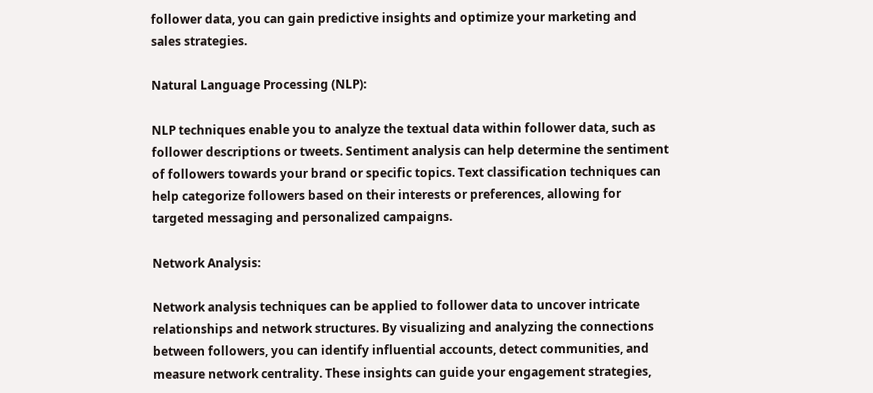follower data, you can gain predictive insights and optimize your marketing and sales strategies.

Natural Language Processing (NLP):

NLP techniques enable you to analyze the textual data within follower data, such as follower descriptions or tweets. Sentiment analysis can help determine the sentiment of followers towards your brand or specific topics. Text classification techniques can help categorize followers based on their interests or preferences, allowing for targeted messaging and personalized campaigns.

Network Analysis:

Network analysis techniques can be applied to follower data to uncover intricate relationships and network structures. By visualizing and analyzing the connections between followers, you can identify influential accounts, detect communities, and measure network centrality. These insights can guide your engagement strategies,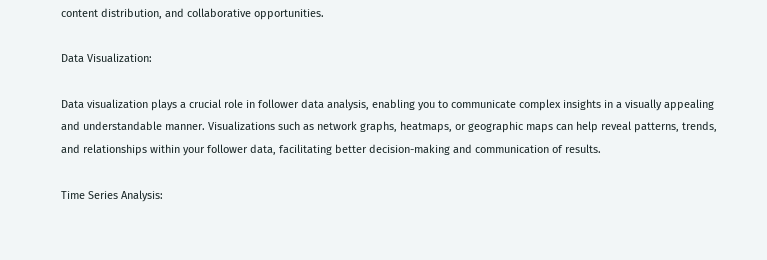content distribution, and collaborative opportunities.

Data Visualization:

Data visualization plays a crucial role in follower data analysis, enabling you to communicate complex insights in a visually appealing and understandable manner. Visualizations such as network graphs, heatmaps, or geographic maps can help reveal patterns, trends, and relationships within your follower data, facilitating better decision-making and communication of results.

Time Series Analysis: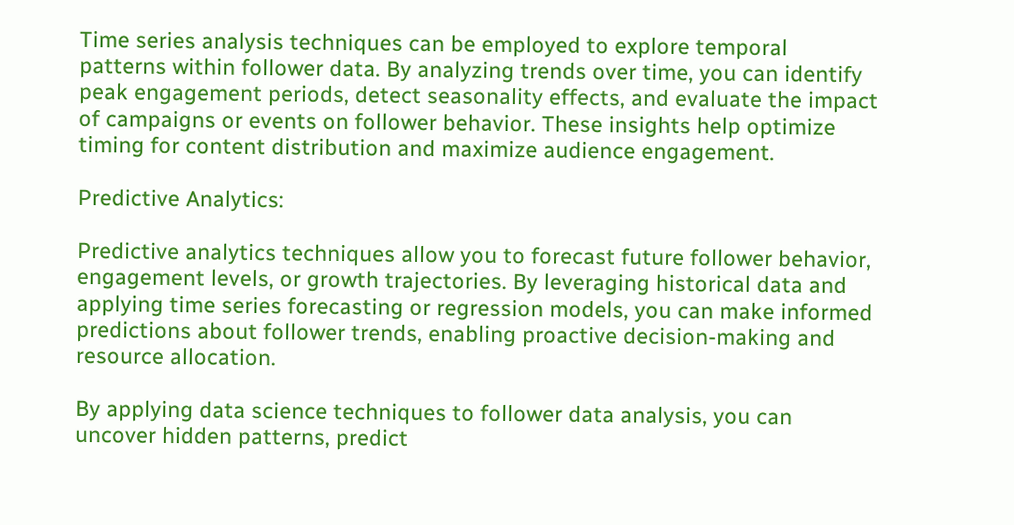Time series analysis techniques can be employed to explore temporal patterns within follower data. By analyzing trends over time, you can identify peak engagement periods, detect seasonality effects, and evaluate the impact of campaigns or events on follower behavior. These insights help optimize timing for content distribution and maximize audience engagement.

Predictive Analytics:

Predictive analytics techniques allow you to forecast future follower behavior, engagement levels, or growth trajectories. By leveraging historical data and applying time series forecasting or regression models, you can make informed predictions about follower trends, enabling proactive decision-making and resource allocation.

By applying data science techniques to follower data analysis, you can uncover hidden patterns, predict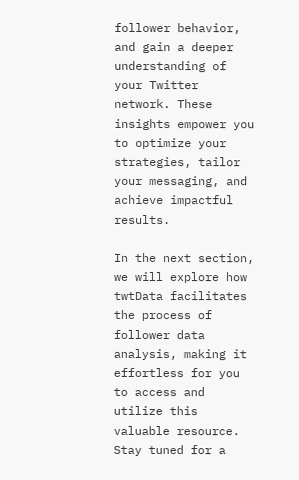follower behavior, and gain a deeper understanding of your Twitter network. These insights empower you to optimize your strategies, tailor your messaging, and achieve impactful results.

In the next section, we will explore how twtData facilitates the process of follower data analysis, making it effortless for you to access and utilize this valuable resource. Stay tuned for a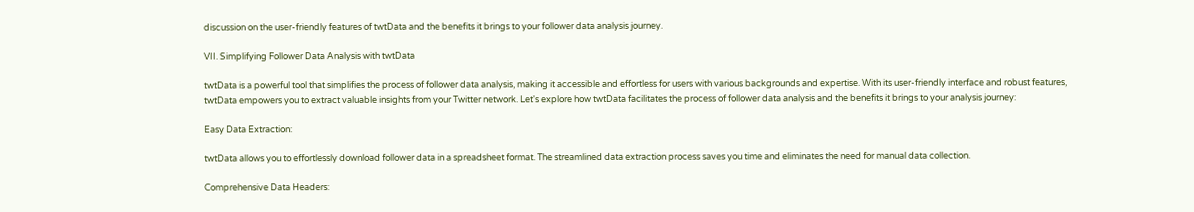discussion on the user-friendly features of twtData and the benefits it brings to your follower data analysis journey.

VII. Simplifying Follower Data Analysis with twtData

twtData is a powerful tool that simplifies the process of follower data analysis, making it accessible and effortless for users with various backgrounds and expertise. With its user-friendly interface and robust features, twtData empowers you to extract valuable insights from your Twitter network. Let's explore how twtData facilitates the process of follower data analysis and the benefits it brings to your analysis journey:

Easy Data Extraction:

twtData allows you to effortlessly download follower data in a spreadsheet format. The streamlined data extraction process saves you time and eliminates the need for manual data collection.

Comprehensive Data Headers: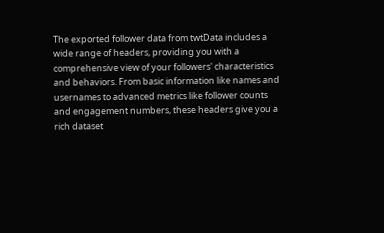The exported follower data from twtData includes a wide range of headers, providing you with a comprehensive view of your followers' characteristics and behaviors. From basic information like names and usernames to advanced metrics like follower counts and engagement numbers, these headers give you a rich dataset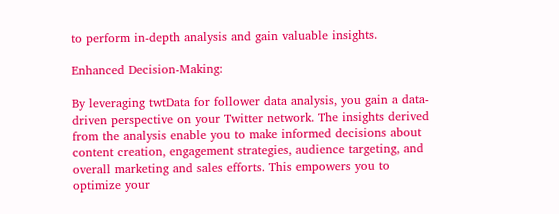to perform in-depth analysis and gain valuable insights.

Enhanced Decision-Making:

By leveraging twtData for follower data analysis, you gain a data-driven perspective on your Twitter network. The insights derived from the analysis enable you to make informed decisions about content creation, engagement strategies, audience targeting, and overall marketing and sales efforts. This empowers you to optimize your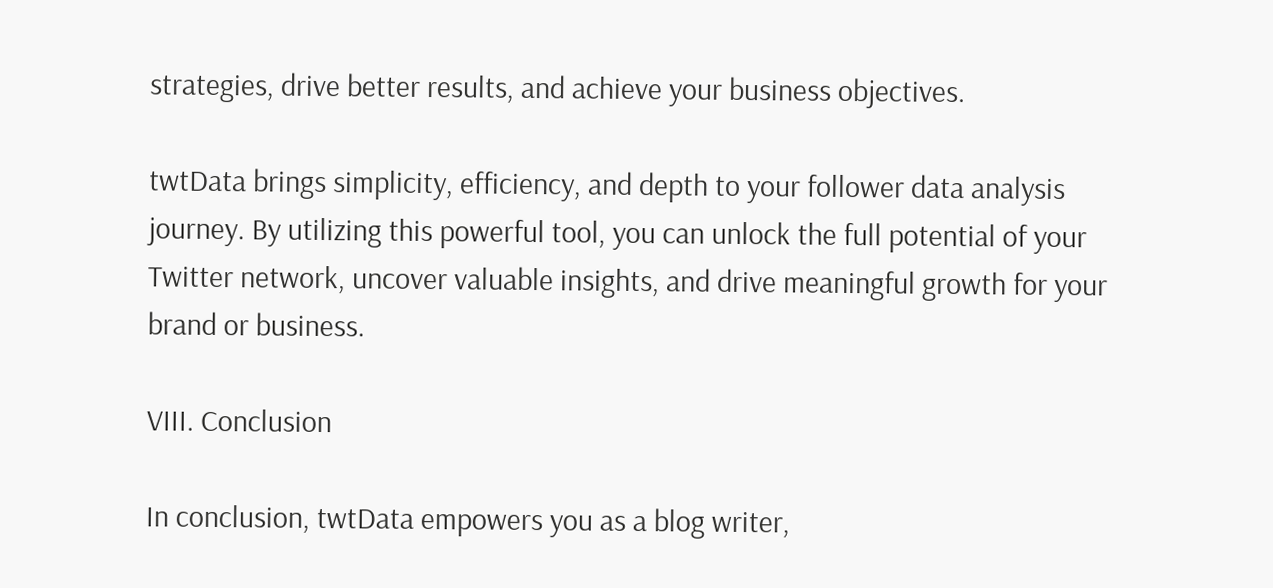strategies, drive better results, and achieve your business objectives.

twtData brings simplicity, efficiency, and depth to your follower data analysis journey. By utilizing this powerful tool, you can unlock the full potential of your Twitter network, uncover valuable insights, and drive meaningful growth for your brand or business.

VIII. Conclusion

In conclusion, twtData empowers you as a blog writer,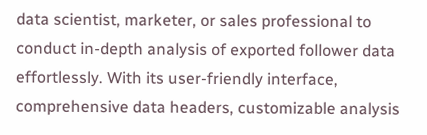data scientist, marketer, or sales professional to conduct in-depth analysis of exported follower data effortlessly. With its user-friendly interface, comprehensive data headers, customizable analysis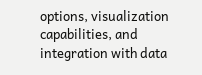options, visualization capabilities, and integration with data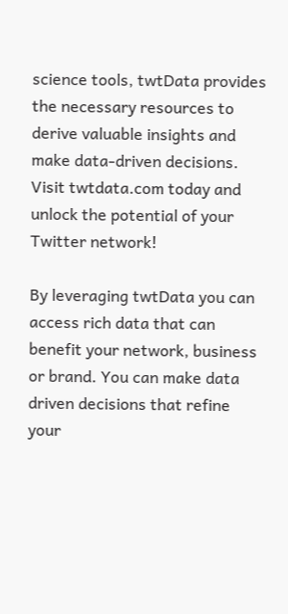science tools, twtData provides the necessary resources to derive valuable insights and make data-driven decisions. Visit twtdata.com today and unlock the potential of your Twitter network!

By leveraging twtData you can access rich data that can benefit your network, business or brand. You can make data driven decisions that refine your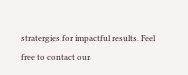stratergies for impactful results. Feel free to contact our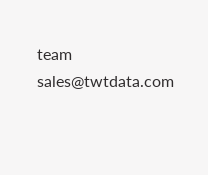team sales@twtdata.com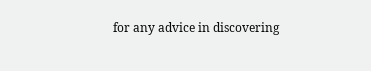for any advice in discovering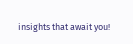insights that await you!